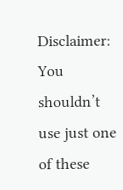Disclaimer: You shouldn’t use just one of these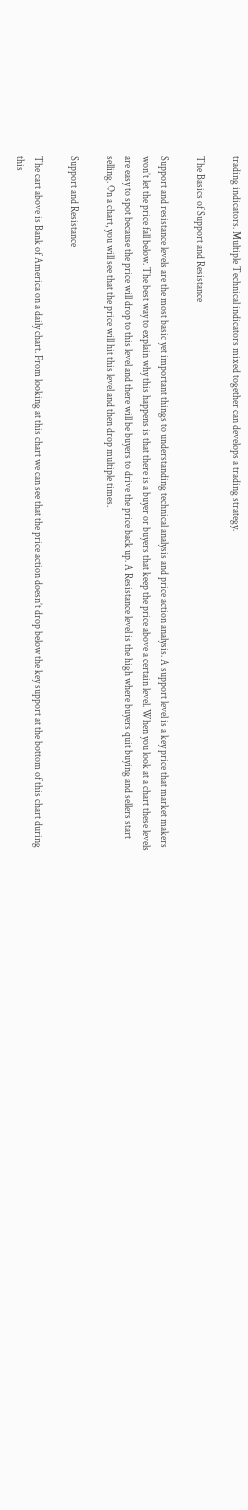trading indicators. Multiple Technical indicators mixed together can develops a trading strategy.

The Basics of Support and Resistance

Support and resistance levels are the most basic yet important things to understanding technical analysis and price action analysis. A support level is a key price that market makers won’t let the price fall below. The best way to explain why this happens is that there is a buyer or buyers that keep the price above a certain level. When you look at a chart these levels are easy to spot because the price will drop to this level and there will be buyers to drive the price back up. A Resistance level is the high where buyers quit buying and sellers start selling. On a chart, you will see that the price will hit this level and then drop multiple times.

Support and Resistance

The cart above is Bank of America on a daily chart. From looking at this chart we can see that the price action doesn’t drop below the key support at the bottom of this chart during this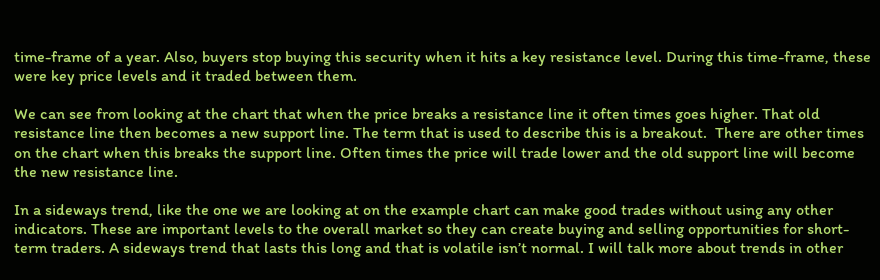time-frame of a year. Also, buyers stop buying this security when it hits a key resistance level. During this time-frame, these were key price levels and it traded between them.

We can see from looking at the chart that when the price breaks a resistance line it often times goes higher. That old resistance line then becomes a new support line. The term that is used to describe this is a breakout.  There are other times on the chart when this breaks the support line. Often times the price will trade lower and the old support line will become the new resistance line.

In a sideways trend, like the one we are looking at on the example chart can make good trades without using any other indicators. These are important levels to the overall market so they can create buying and selling opportunities for short-term traders. A sideways trend that lasts this long and that is volatile isn’t normal. I will talk more about trends in other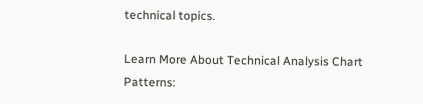technical topics.

Learn More About Technical Analysis Chart Patterns: